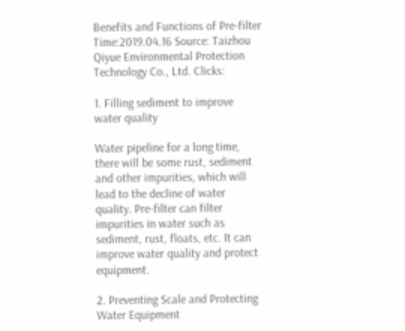Benefits and Functions of Pre-filter
Time:2019.04.16 Source: Taizhou Qiyue Environmental Protection Technology Co., Ltd. Clicks:

1. Filling sediment to improve water quality

Water pipeline for a long time, there will be some rust, sediment and other impurities, which will lead to the decline of water quality. Pre-filter can filter impurities in water such as sediment, rust, floats, etc. It can improve water quality and protect equipment.

2. Preventing Scale and Protecting Water Equipment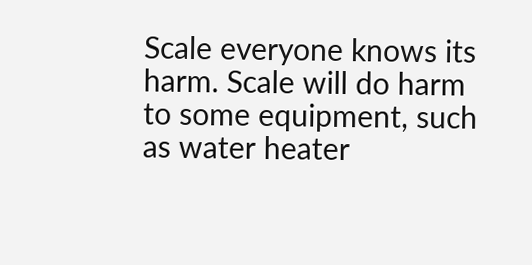Scale everyone knows its harm. Scale will do harm to some equipment, such as water heater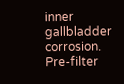inner gallbladder corrosion. Pre-filter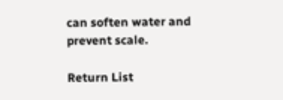can soften water and prevent scale.

Return List